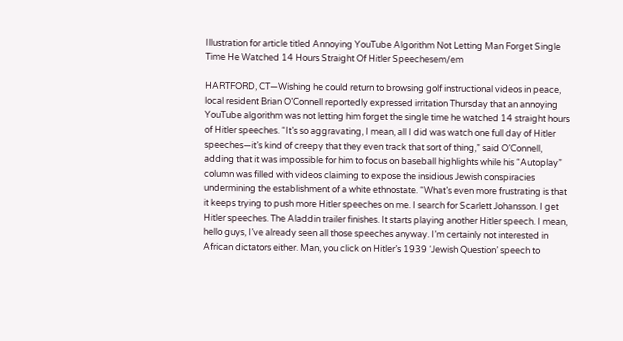Illustration for article titled Annoying YouTube Algorithm Not Letting Man Forget Single Time He Watched 14 Hours Straight Of Hitler Speechesem/em

HARTFORD, CT—Wishing he could return to browsing golf instructional videos in peace, local resident Brian O’Connell reportedly expressed irritation Thursday that an annoying YouTube algorithm was not letting him forget the single time he watched 14 straight hours of Hitler speeches. “It’s so aggravating, I mean, all I did was watch one full day of Hitler speeches—it’s kind of creepy that they even track that sort of thing,” said O’Connell, adding that it was impossible for him to focus on baseball highlights while his “Autoplay” column was filled with videos claiming to expose the insidious Jewish conspiracies undermining the establishment of a white ethnostate. “What’s even more frustrating is that it keeps trying to push more Hitler speeches on me. I search for Scarlett Johansson. I get Hitler speeches. The Aladdin trailer finishes. It starts playing another Hitler speech. I mean, hello guys, I’ve already seen all those speeches anyway. I’m certainly not interested in African dictators either. Man, you click on Hitler’s 1939 ‘Jewish Question’ speech to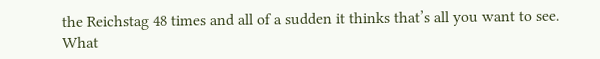the Reichstag 48 times and all of a sudden it thinks that’s all you want to see. What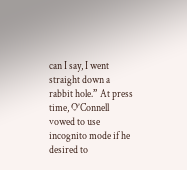can I say, I went straight down a rabbit hole.” At press time, O’Connell vowed to use incognito mode if he desired to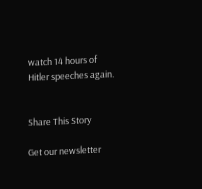watch 14 hours of Hitler speeches again.


Share This Story

Get our newsletter